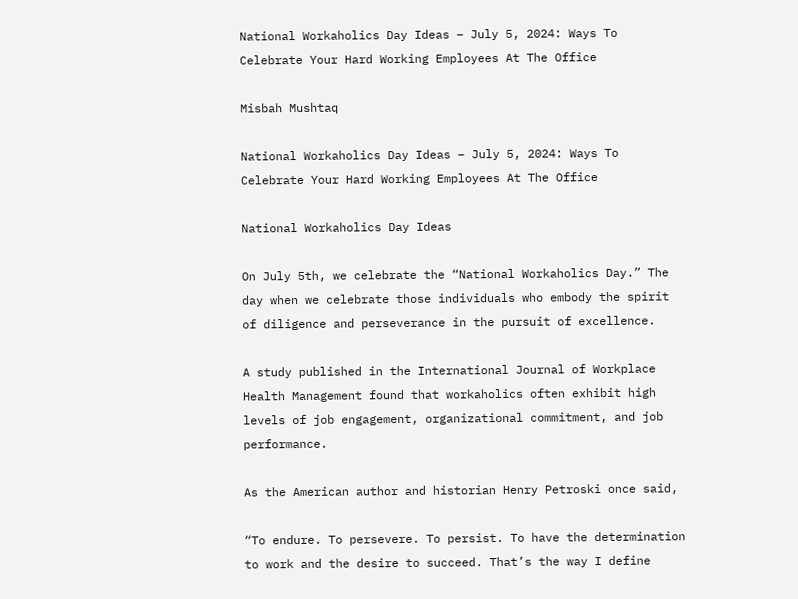National Workaholics Day Ideas – July 5, 2024: Ways To Celebrate Your Hard Working Employees At The Office

Misbah Mushtaq

National Workaholics Day Ideas – July 5, 2024: Ways To Celebrate Your Hard Working Employees At The Office

National Workaholics Day Ideas

On July 5th, we celebrate the “National Workaholics Day.” The day when we celebrate those individuals who embody the spirit of diligence and perseverance in the pursuit of excellence.

A study published in the International Journal of Workplace Health Management found that workaholics often exhibit high levels of job engagement, organizational commitment, and job performance.

As the American author and historian Henry Petroski once said,

“To endure. To persevere. To persist. To have the determination to work and the desire to succeed. That’s the way I define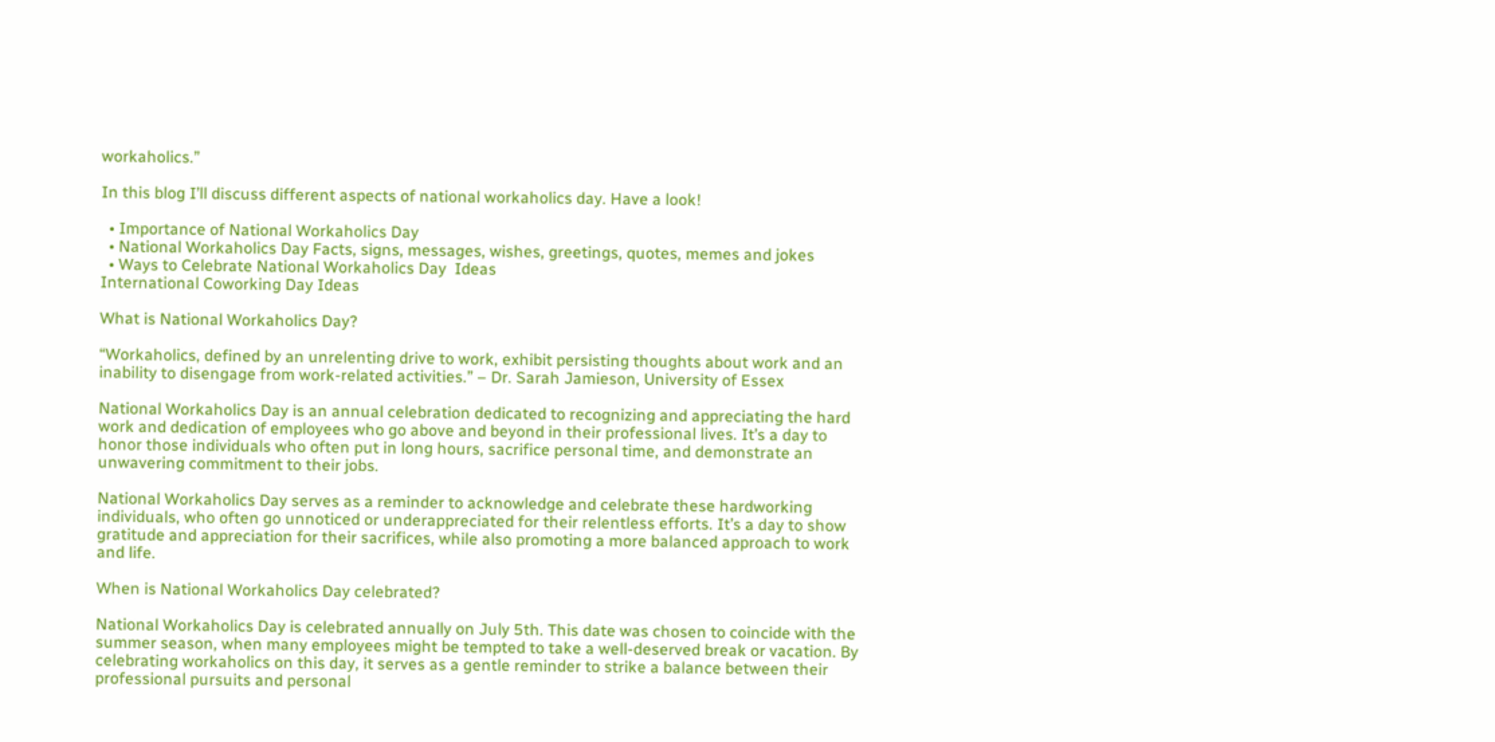workaholics.”

In this blog I’ll discuss different aspects of national workaholics day. Have a look!

  • Importance of National Workaholics Day
  • National Workaholics Day Facts, signs, messages, wishes, greetings, quotes, memes and jokes
  • Ways to Celebrate National Workaholics Day  Ideas
International Coworking Day Ideas

What is National Workaholics Day?

“Workaholics, defined by an unrelenting drive to work, exhibit persisting thoughts about work and an inability to disengage from work-related activities.” – Dr. Sarah Jamieson, University of Essex

National Workaholics Day is an annual celebration dedicated to recognizing and appreciating the hard work and dedication of employees who go above and beyond in their professional lives. It’s a day to honor those individuals who often put in long hours, sacrifice personal time, and demonstrate an unwavering commitment to their jobs.

National Workaholics Day serves as a reminder to acknowledge and celebrate these hardworking individuals, who often go unnoticed or underappreciated for their relentless efforts. It’s a day to show gratitude and appreciation for their sacrifices, while also promoting a more balanced approach to work and life.

When is National Workaholics Day celebrated?

National Workaholics Day is celebrated annually on July 5th. This date was chosen to coincide with the summer season, when many employees might be tempted to take a well-deserved break or vacation. By celebrating workaholics on this day, it serves as a gentle reminder to strike a balance between their professional pursuits and personal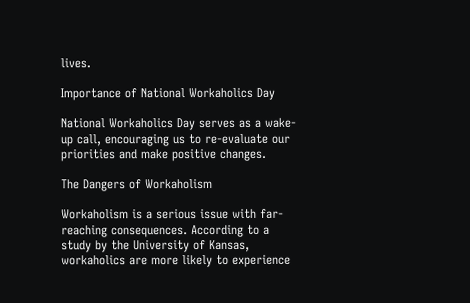lives.

Importance of National Workaholics Day

National Workaholics Day serves as a wake-up call, encouraging us to re-evaluate our priorities and make positive changes.

The Dangers of Workaholism

Workaholism is a serious issue with far-reaching consequences. According to a study by the University of Kansas, workaholics are more likely to experience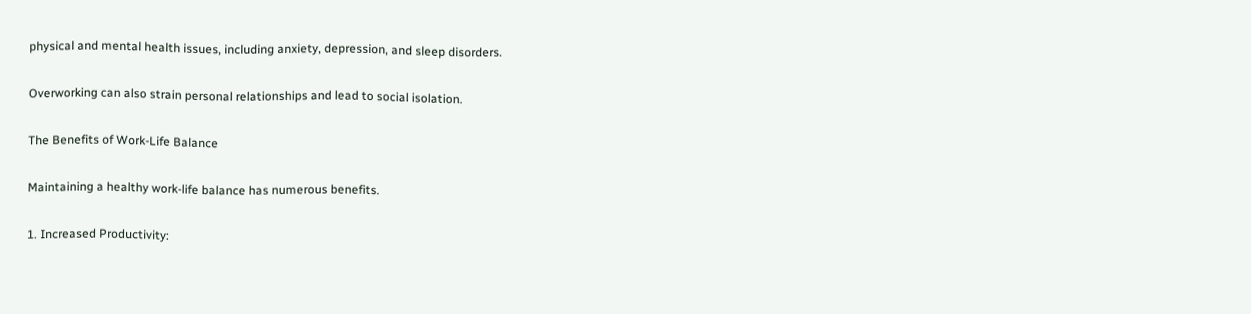physical and mental health issues, including anxiety, depression, and sleep disorders.

Overworking can also strain personal relationships and lead to social isolation.

The Benefits of Work-Life Balance

Maintaining a healthy work-life balance has numerous benefits.

1. Increased Productivity: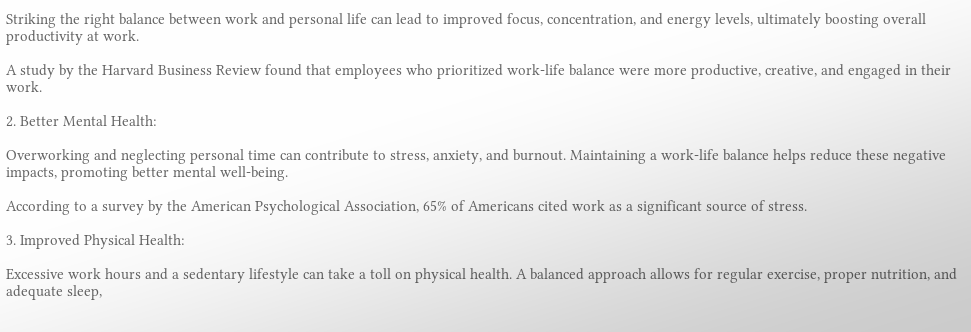Striking the right balance between work and personal life can lead to improved focus, concentration, and energy levels, ultimately boosting overall productivity at work.

A study by the Harvard Business Review found that employees who prioritized work-life balance were more productive, creative, and engaged in their work.

2. Better Mental Health:

Overworking and neglecting personal time can contribute to stress, anxiety, and burnout. Maintaining a work-life balance helps reduce these negative impacts, promoting better mental well-being.

According to a survey by the American Psychological Association, 65% of Americans cited work as a significant source of stress.

3. Improved Physical Health:

Excessive work hours and a sedentary lifestyle can take a toll on physical health. A balanced approach allows for regular exercise, proper nutrition, and adequate sleep,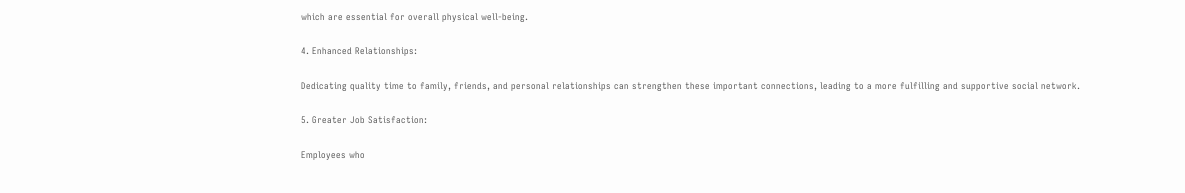which are essential for overall physical well-being.

4. Enhanced Relationships:

Dedicating quality time to family, friends, and personal relationships can strengthen these important connections, leading to a more fulfilling and supportive social network.

5. Greater Job Satisfaction:

Employees who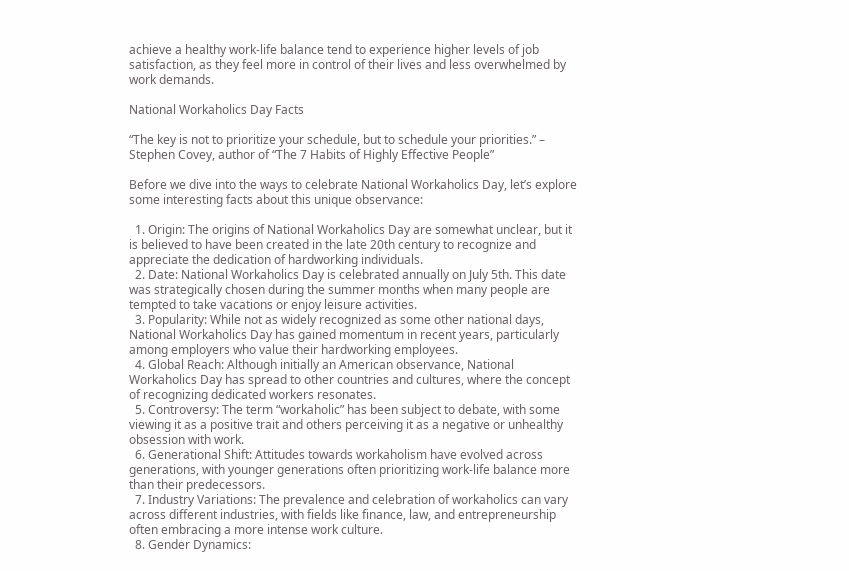achieve a healthy work-life balance tend to experience higher levels of job satisfaction, as they feel more in control of their lives and less overwhelmed by work demands.

National Workaholics Day Facts

“The key is not to prioritize your schedule, but to schedule your priorities.” – Stephen Covey, author of “The 7 Habits of Highly Effective People”

Before we dive into the ways to celebrate National Workaholics Day, let’s explore some interesting facts about this unique observance:

  1. Origin: The origins of National Workaholics Day are somewhat unclear, but it is believed to have been created in the late 20th century to recognize and appreciate the dedication of hardworking individuals.
  2. Date: National Workaholics Day is celebrated annually on July 5th. This date was strategically chosen during the summer months when many people are tempted to take vacations or enjoy leisure activities.
  3. Popularity: While not as widely recognized as some other national days, National Workaholics Day has gained momentum in recent years, particularly among employers who value their hardworking employees.
  4. Global Reach: Although initially an American observance, National Workaholics Day has spread to other countries and cultures, where the concept of recognizing dedicated workers resonates.
  5. Controversy: The term “workaholic” has been subject to debate, with some viewing it as a positive trait and others perceiving it as a negative or unhealthy obsession with work.
  6. Generational Shift: Attitudes towards workaholism have evolved across generations, with younger generations often prioritizing work-life balance more than their predecessors.
  7. Industry Variations: The prevalence and celebration of workaholics can vary across different industries, with fields like finance, law, and entrepreneurship often embracing a more intense work culture.
  8. Gender Dynamics: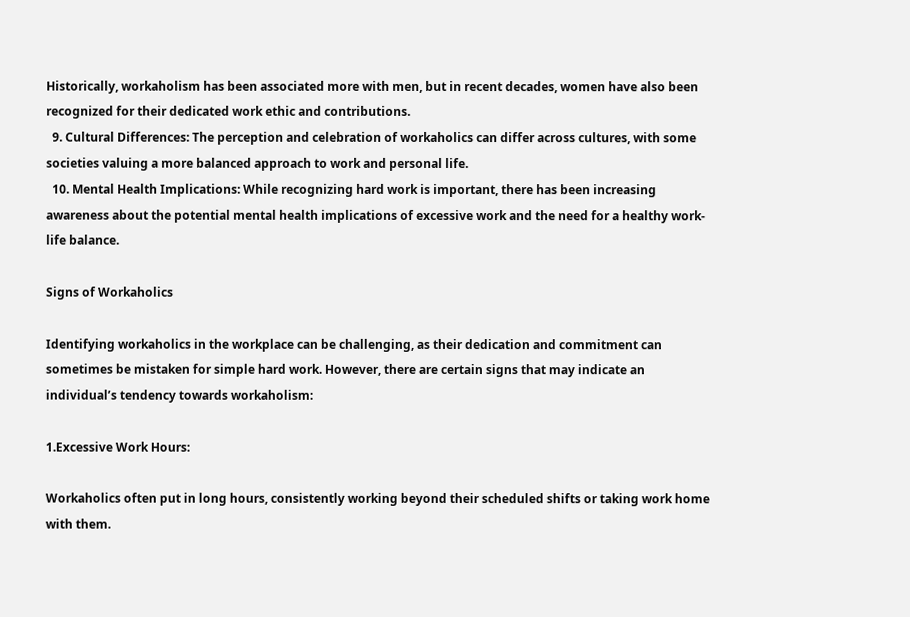Historically, workaholism has been associated more with men, but in recent decades, women have also been recognized for their dedicated work ethic and contributions.
  9. Cultural Differences: The perception and celebration of workaholics can differ across cultures, with some societies valuing a more balanced approach to work and personal life.
  10. Mental Health Implications: While recognizing hard work is important, there has been increasing awareness about the potential mental health implications of excessive work and the need for a healthy work-life balance.

Signs of Workaholics

Identifying workaholics in the workplace can be challenging, as their dedication and commitment can sometimes be mistaken for simple hard work. However, there are certain signs that may indicate an individual’s tendency towards workaholism:

1.Excessive Work Hours:

Workaholics often put in long hours, consistently working beyond their scheduled shifts or taking work home with them.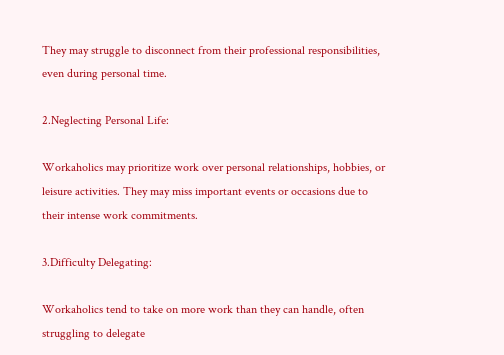They may struggle to disconnect from their professional responsibilities, even during personal time.

2.Neglecting Personal Life:

Workaholics may prioritize work over personal relationships, hobbies, or leisure activities. They may miss important events or occasions due to their intense work commitments.

3.Difficulty Delegating:

Workaholics tend to take on more work than they can handle, often struggling to delegate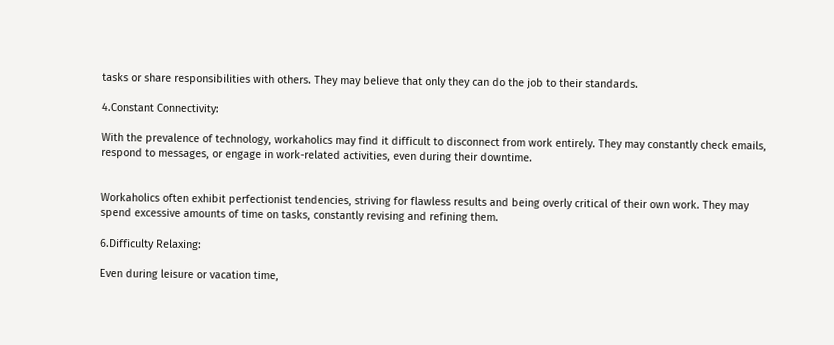tasks or share responsibilities with others. They may believe that only they can do the job to their standards.

4.Constant Connectivity:

With the prevalence of technology, workaholics may find it difficult to disconnect from work entirely. They may constantly check emails, respond to messages, or engage in work-related activities, even during their downtime.


Workaholics often exhibit perfectionist tendencies, striving for flawless results and being overly critical of their own work. They may spend excessive amounts of time on tasks, constantly revising and refining them.

6.Difficulty Relaxing:

Even during leisure or vacation time,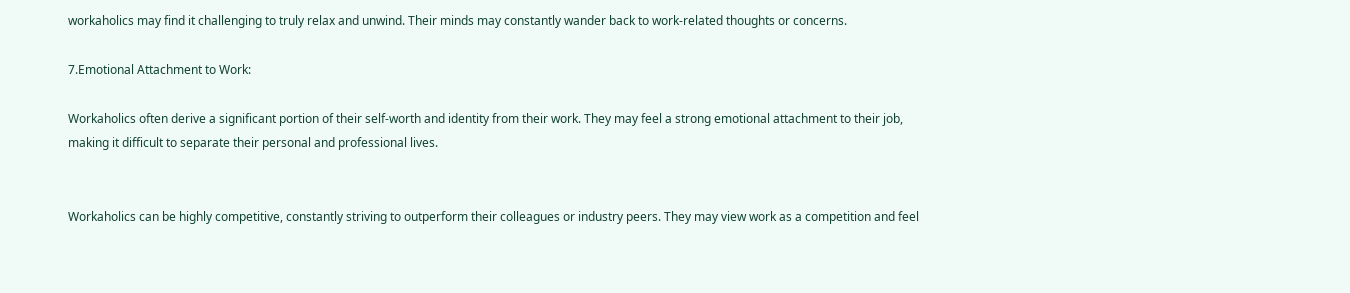workaholics may find it challenging to truly relax and unwind. Their minds may constantly wander back to work-related thoughts or concerns.

7.Emotional Attachment to Work:

Workaholics often derive a significant portion of their self-worth and identity from their work. They may feel a strong emotional attachment to their job, making it difficult to separate their personal and professional lives.


Workaholics can be highly competitive, constantly striving to outperform their colleagues or industry peers. They may view work as a competition and feel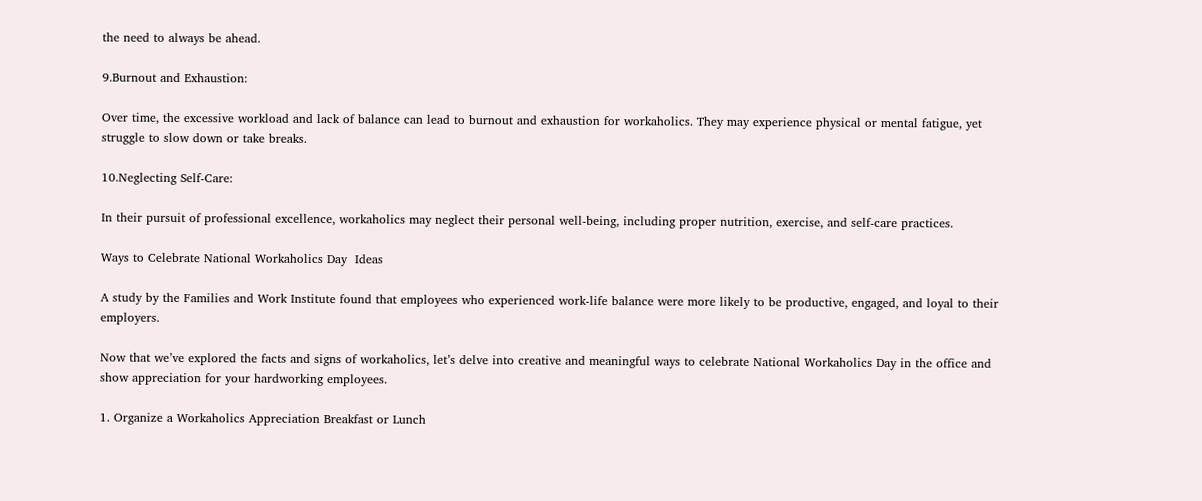the need to always be ahead.

9.Burnout and Exhaustion:

Over time, the excessive workload and lack of balance can lead to burnout and exhaustion for workaholics. They may experience physical or mental fatigue, yet struggle to slow down or take breaks.

10.Neglecting Self-Care:

In their pursuit of professional excellence, workaholics may neglect their personal well-being, including proper nutrition, exercise, and self-care practices.

Ways to Celebrate National Workaholics Day  Ideas

A study by the Families and Work Institute found that employees who experienced work-life balance were more likely to be productive, engaged, and loyal to their employers.

Now that we’ve explored the facts and signs of workaholics, let’s delve into creative and meaningful ways to celebrate National Workaholics Day in the office and show appreciation for your hardworking employees.

1. Organize a Workaholics Appreciation Breakfast or Lunch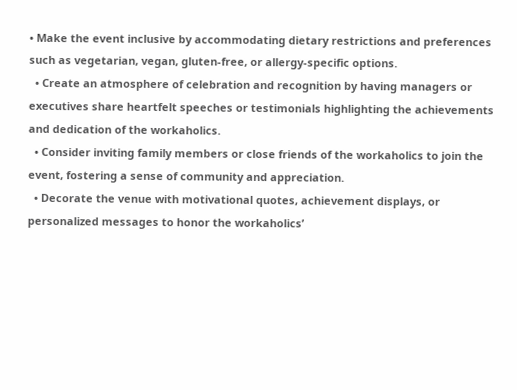• Make the event inclusive by accommodating dietary restrictions and preferences such as vegetarian, vegan, gluten-free, or allergy-specific options.
  • Create an atmosphere of celebration and recognition by having managers or executives share heartfelt speeches or testimonials highlighting the achievements and dedication of the workaholics.
  • Consider inviting family members or close friends of the workaholics to join the event, fostering a sense of community and appreciation.
  • Decorate the venue with motivational quotes, achievement displays, or personalized messages to honor the workaholics’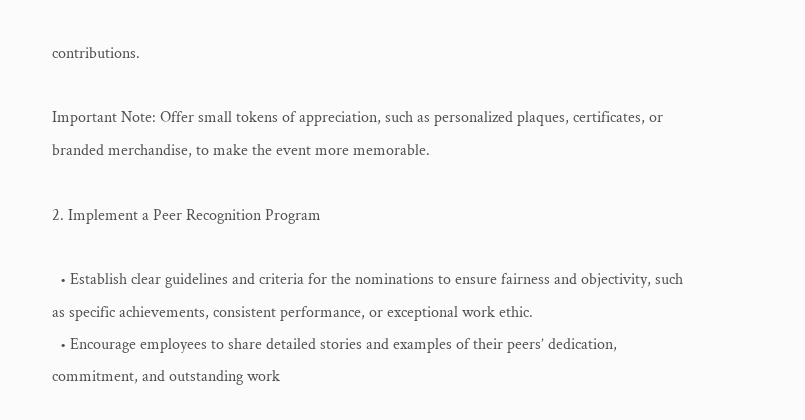contributions.

Important Note: Offer small tokens of appreciation, such as personalized plaques, certificates, or branded merchandise, to make the event more memorable.

2. Implement a Peer Recognition Program

  • Establish clear guidelines and criteria for the nominations to ensure fairness and objectivity, such as specific achievements, consistent performance, or exceptional work ethic.
  • Encourage employees to share detailed stories and examples of their peers’ dedication, commitment, and outstanding work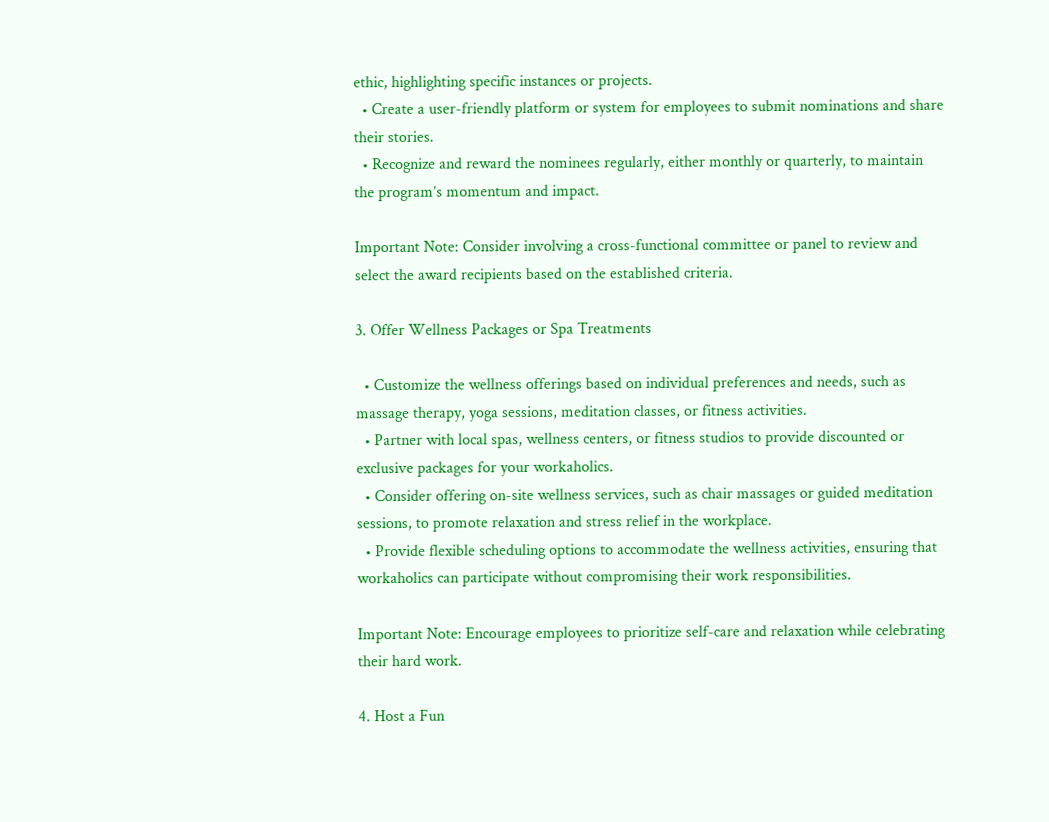ethic, highlighting specific instances or projects.
  • Create a user-friendly platform or system for employees to submit nominations and share their stories.
  • Recognize and reward the nominees regularly, either monthly or quarterly, to maintain the program’s momentum and impact.

Important Note: Consider involving a cross-functional committee or panel to review and select the award recipients based on the established criteria.

3. Offer Wellness Packages or Spa Treatments

  • Customize the wellness offerings based on individual preferences and needs, such as massage therapy, yoga sessions, meditation classes, or fitness activities.
  • Partner with local spas, wellness centers, or fitness studios to provide discounted or exclusive packages for your workaholics.
  • Consider offering on-site wellness services, such as chair massages or guided meditation sessions, to promote relaxation and stress relief in the workplace.
  • Provide flexible scheduling options to accommodate the wellness activities, ensuring that workaholics can participate without compromising their work responsibilities.

Important Note: Encourage employees to prioritize self-care and relaxation while celebrating their hard work.

4. Host a Fun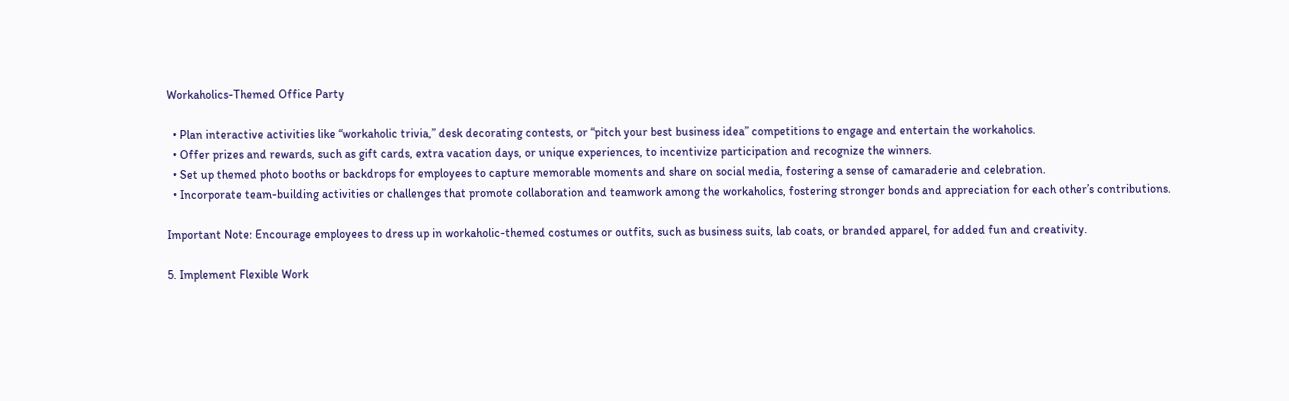Workaholics-Themed Office Party

  • Plan interactive activities like “workaholic trivia,” desk decorating contests, or “pitch your best business idea” competitions to engage and entertain the workaholics.
  • Offer prizes and rewards, such as gift cards, extra vacation days, or unique experiences, to incentivize participation and recognize the winners.
  • Set up themed photo booths or backdrops for employees to capture memorable moments and share on social media, fostering a sense of camaraderie and celebration.
  • Incorporate team-building activities or challenges that promote collaboration and teamwork among the workaholics, fostering stronger bonds and appreciation for each other’s contributions.

Important Note: Encourage employees to dress up in workaholic-themed costumes or outfits, such as business suits, lab coats, or branded apparel, for added fun and creativity.

5. Implement Flexible Work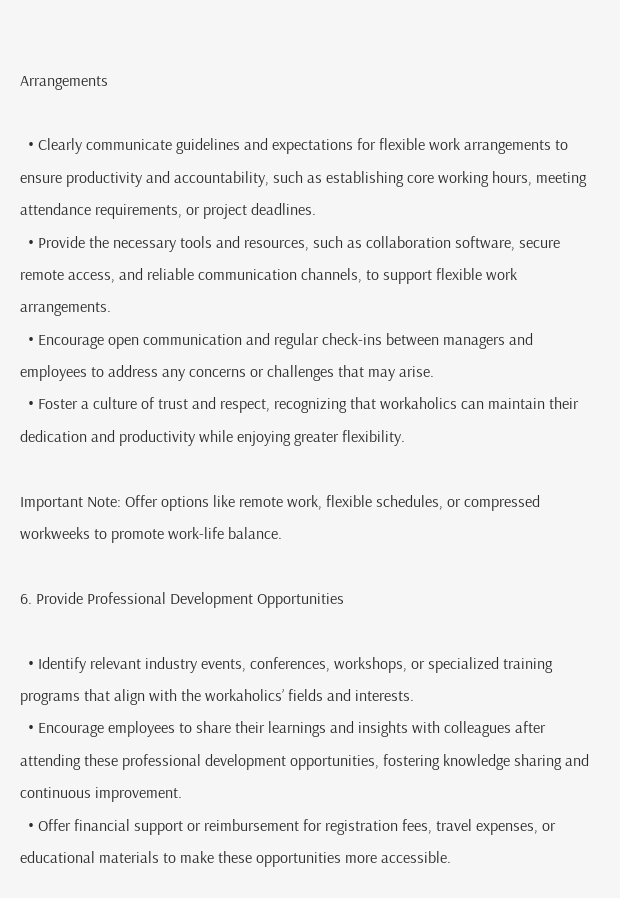Arrangements

  • Clearly communicate guidelines and expectations for flexible work arrangements to ensure productivity and accountability, such as establishing core working hours, meeting attendance requirements, or project deadlines.
  • Provide the necessary tools and resources, such as collaboration software, secure remote access, and reliable communication channels, to support flexible work arrangements.
  • Encourage open communication and regular check-ins between managers and employees to address any concerns or challenges that may arise.
  • Foster a culture of trust and respect, recognizing that workaholics can maintain their dedication and productivity while enjoying greater flexibility.

Important Note: Offer options like remote work, flexible schedules, or compressed workweeks to promote work-life balance.

6. Provide Professional Development Opportunities

  • Identify relevant industry events, conferences, workshops, or specialized training programs that align with the workaholics’ fields and interests.
  • Encourage employees to share their learnings and insights with colleagues after attending these professional development opportunities, fostering knowledge sharing and continuous improvement.
  • Offer financial support or reimbursement for registration fees, travel expenses, or educational materials to make these opportunities more accessible.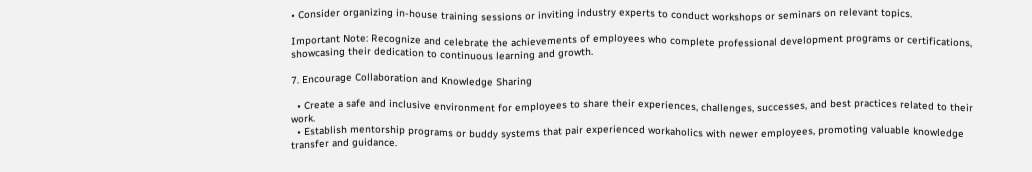• Consider organizing in-house training sessions or inviting industry experts to conduct workshops or seminars on relevant topics.

Important Note: Recognize and celebrate the achievements of employees who complete professional development programs or certifications, showcasing their dedication to continuous learning and growth.

7. Encourage Collaboration and Knowledge Sharing

  • Create a safe and inclusive environment for employees to share their experiences, challenges, successes, and best practices related to their work.
  • Establish mentorship programs or buddy systems that pair experienced workaholics with newer employees, promoting valuable knowledge transfer and guidance.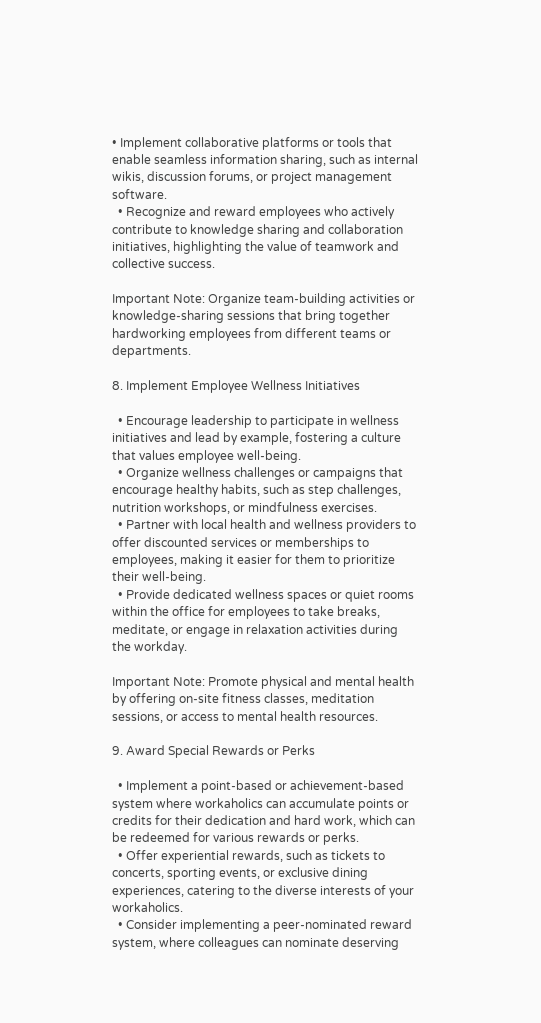• Implement collaborative platforms or tools that enable seamless information sharing, such as internal wikis, discussion forums, or project management software.
  • Recognize and reward employees who actively contribute to knowledge sharing and collaboration initiatives, highlighting the value of teamwork and collective success.

Important Note: Organize team-building activities or knowledge-sharing sessions that bring together hardworking employees from different teams or departments.

8. Implement Employee Wellness Initiatives

  • Encourage leadership to participate in wellness initiatives and lead by example, fostering a culture that values employee well-being.
  • Organize wellness challenges or campaigns that encourage healthy habits, such as step challenges, nutrition workshops, or mindfulness exercises.
  • Partner with local health and wellness providers to offer discounted services or memberships to employees, making it easier for them to prioritize their well-being.
  • Provide dedicated wellness spaces or quiet rooms within the office for employees to take breaks, meditate, or engage in relaxation activities during the workday.

Important Note: Promote physical and mental health by offering on-site fitness classes, meditation sessions, or access to mental health resources.

9. Award Special Rewards or Perks

  • Implement a point-based or achievement-based system where workaholics can accumulate points or credits for their dedication and hard work, which can be redeemed for various rewards or perks.
  • Offer experiential rewards, such as tickets to concerts, sporting events, or exclusive dining experiences, catering to the diverse interests of your workaholics.
  • Consider implementing a peer-nominated reward system, where colleagues can nominate deserving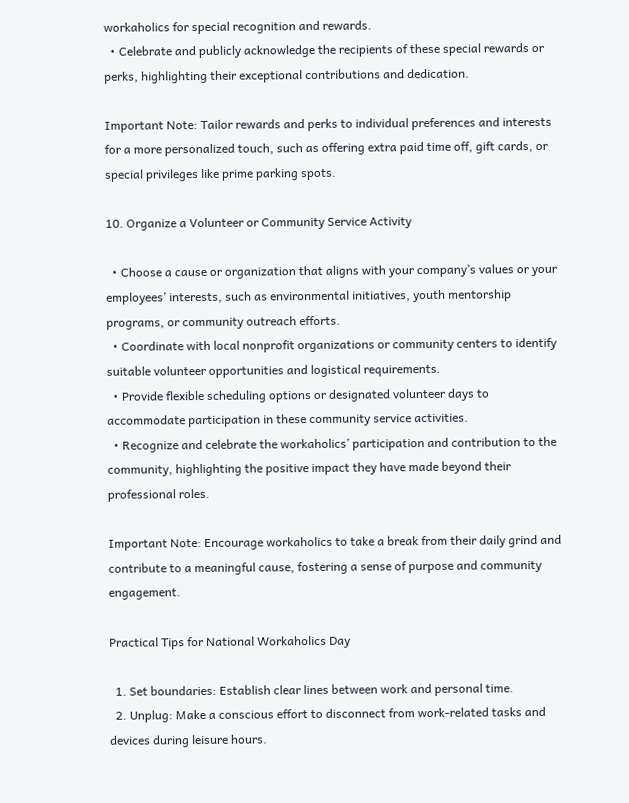workaholics for special recognition and rewards.
  • Celebrate and publicly acknowledge the recipients of these special rewards or perks, highlighting their exceptional contributions and dedication.

Important Note: Tailor rewards and perks to individual preferences and interests for a more personalized touch, such as offering extra paid time off, gift cards, or special privileges like prime parking spots.

10. Organize a Volunteer or Community Service Activity

  • Choose a cause or organization that aligns with your company’s values or your employees’ interests, such as environmental initiatives, youth mentorship programs, or community outreach efforts.
  • Coordinate with local nonprofit organizations or community centers to identify suitable volunteer opportunities and logistical requirements.
  • Provide flexible scheduling options or designated volunteer days to accommodate participation in these community service activities.
  • Recognize and celebrate the workaholics’ participation and contribution to the community, highlighting the positive impact they have made beyond their professional roles.

Important Note: Encourage workaholics to take a break from their daily grind and contribute to a meaningful cause, fostering a sense of purpose and community engagement.

Practical Tips for National Workaholics Day

  1. Set boundaries: Establish clear lines between work and personal time.
  2. Unplug: Make a conscious effort to disconnect from work-related tasks and devices during leisure hours.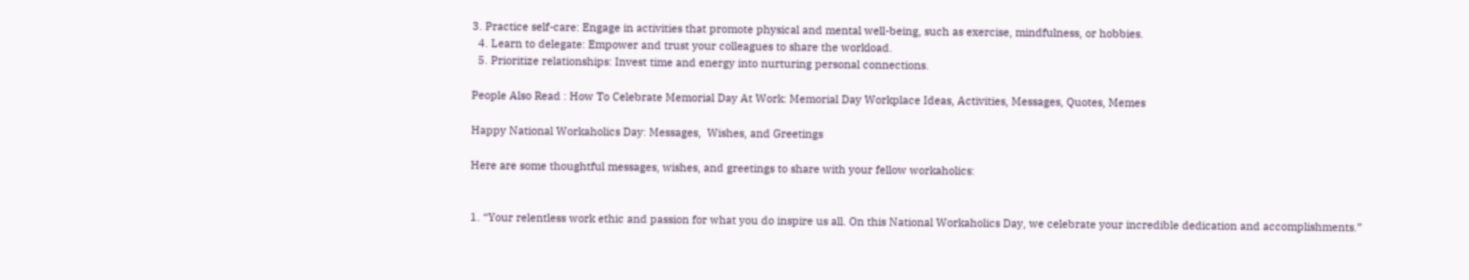3. Practice self-care: Engage in activities that promote physical and mental well-being, such as exercise, mindfulness, or hobbies.
  4. Learn to delegate: Empower and trust your colleagues to share the workload.
  5. Prioritize relationships: Invest time and energy into nurturing personal connections.

People Also Read : How To Celebrate Memorial Day At Work: Memorial Day Workplace Ideas, Activities, Messages, Quotes, Memes

Happy National Workaholics Day: Messages,  Wishes, and Greetings

Here are some thoughtful messages, wishes, and greetings to share with your fellow workaholics:


1. “Your relentless work ethic and passion for what you do inspire us all. On this National Workaholics Day, we celebrate your incredible dedication and accomplishments.”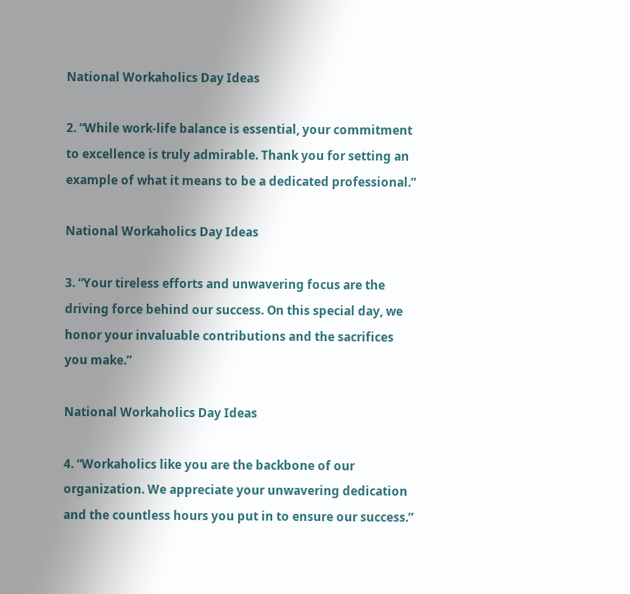National Workaholics Day Ideas

2. “While work-life balance is essential, your commitment to excellence is truly admirable. Thank you for setting an example of what it means to be a dedicated professional.”

National Workaholics Day Ideas

3. “Your tireless efforts and unwavering focus are the driving force behind our success. On this special day, we honor your invaluable contributions and the sacrifices you make.”

National Workaholics Day Ideas

4. “Workaholics like you are the backbone of our organization. We appreciate your unwavering dedication and the countless hours you put in to ensure our success.”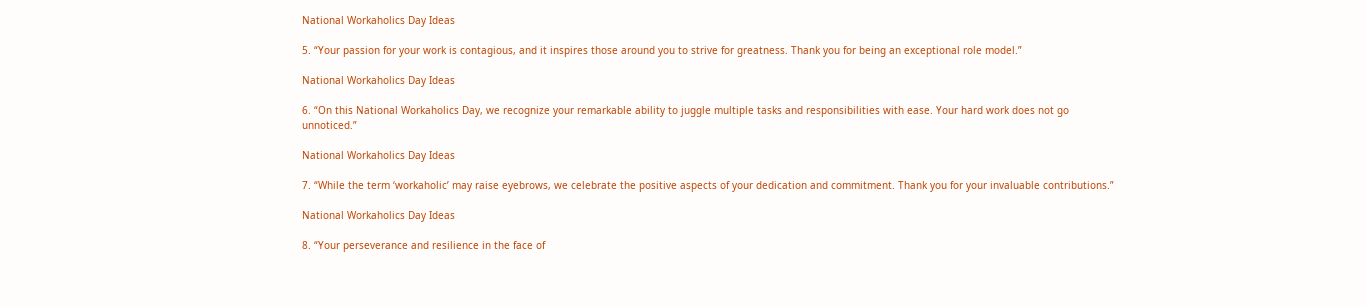National Workaholics Day Ideas

5. “Your passion for your work is contagious, and it inspires those around you to strive for greatness. Thank you for being an exceptional role model.”

National Workaholics Day Ideas

6. “On this National Workaholics Day, we recognize your remarkable ability to juggle multiple tasks and responsibilities with ease. Your hard work does not go unnoticed.”

National Workaholics Day Ideas

7. “While the term ‘workaholic’ may raise eyebrows, we celebrate the positive aspects of your dedication and commitment. Thank you for your invaluable contributions.”

National Workaholics Day Ideas

8. “Your perseverance and resilience in the face of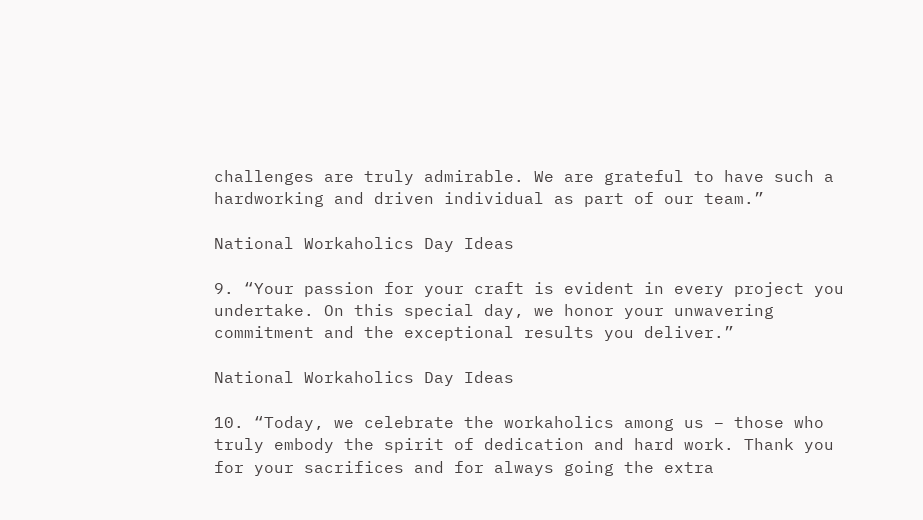challenges are truly admirable. We are grateful to have such a hardworking and driven individual as part of our team.”

National Workaholics Day Ideas

9. “Your passion for your craft is evident in every project you undertake. On this special day, we honor your unwavering commitment and the exceptional results you deliver.”

National Workaholics Day Ideas

10. “Today, we celebrate the workaholics among us – those who truly embody the spirit of dedication and hard work. Thank you for your sacrifices and for always going the extra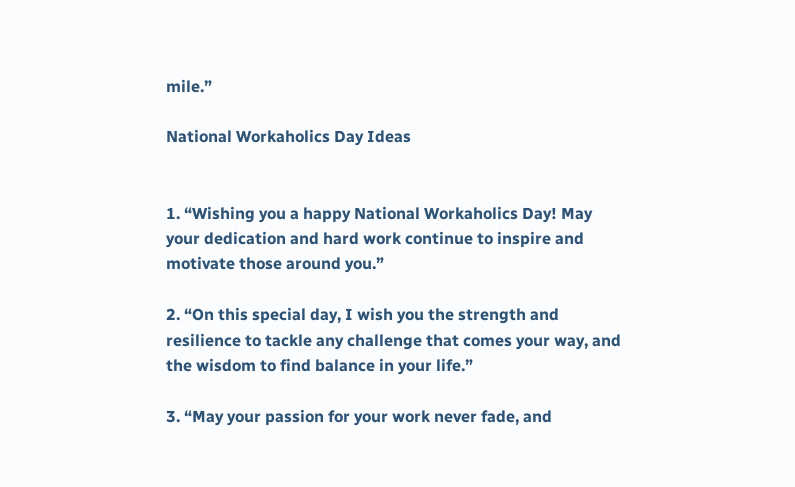mile.”

National Workaholics Day Ideas


1. “Wishing you a happy National Workaholics Day! May your dedication and hard work continue to inspire and motivate those around you.”

2. “On this special day, I wish you the strength and resilience to tackle any challenge that comes your way, and the wisdom to find balance in your life.”

3. “May your passion for your work never fade, and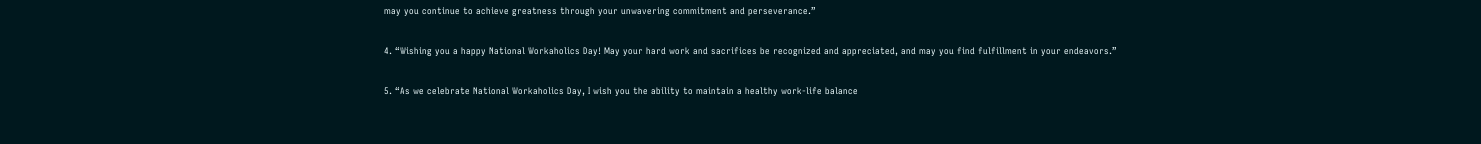may you continue to achieve greatness through your unwavering commitment and perseverance.”

4. “Wishing you a happy National Workaholics Day! May your hard work and sacrifices be recognized and appreciated, and may you find fulfillment in your endeavors.”

5. “As we celebrate National Workaholics Day, I wish you the ability to maintain a healthy work-life balance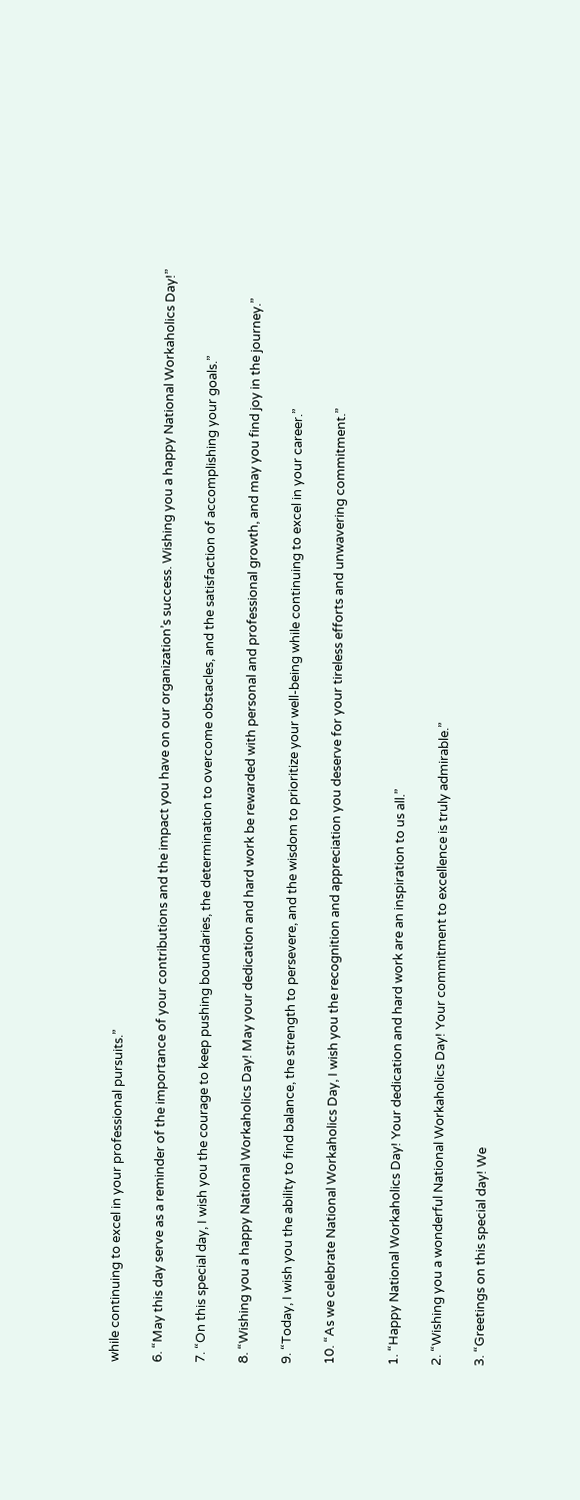while continuing to excel in your professional pursuits.”

6. “May this day serve as a reminder of the importance of your contributions and the impact you have on our organization’s success. Wishing you a happy National Workaholics Day!”

7. “On this special day, I wish you the courage to keep pushing boundaries, the determination to overcome obstacles, and the satisfaction of accomplishing your goals.”

8. “Wishing you a happy National Workaholics Day! May your dedication and hard work be rewarded with personal and professional growth, and may you find joy in the journey.”

9. “Today, I wish you the ability to find balance, the strength to persevere, and the wisdom to prioritize your well-being while continuing to excel in your career.”

10. “As we celebrate National Workaholics Day, I wish you the recognition and appreciation you deserve for your tireless efforts and unwavering commitment.”


1. “Happy National Workaholics Day! Your dedication and hard work are an inspiration to us all.”

2. “Wishing you a wonderful National Workaholics Day! Your commitment to excellence is truly admirable.”

3. “Greetings on this special day! We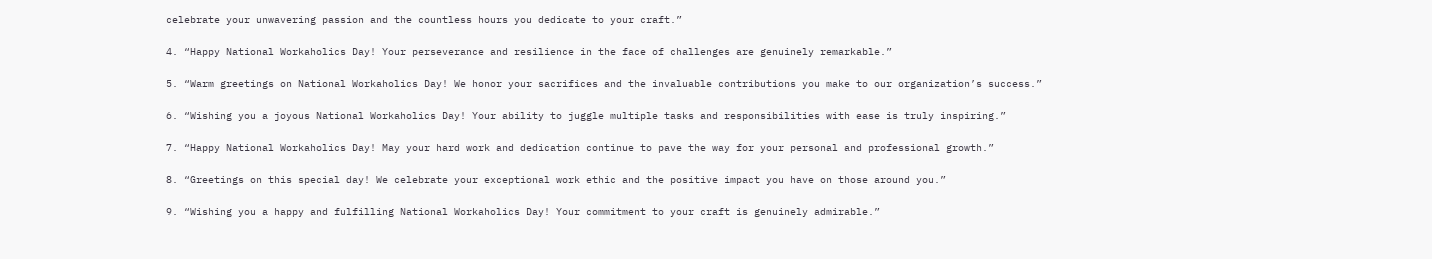celebrate your unwavering passion and the countless hours you dedicate to your craft.”

4. “Happy National Workaholics Day! Your perseverance and resilience in the face of challenges are genuinely remarkable.”

5. “Warm greetings on National Workaholics Day! We honor your sacrifices and the invaluable contributions you make to our organization’s success.”

6. “Wishing you a joyous National Workaholics Day! Your ability to juggle multiple tasks and responsibilities with ease is truly inspiring.”

7. “Happy National Workaholics Day! May your hard work and dedication continue to pave the way for your personal and professional growth.”

8. “Greetings on this special day! We celebrate your exceptional work ethic and the positive impact you have on those around you.”

9. “Wishing you a happy and fulfilling National Workaholics Day! Your commitment to your craft is genuinely admirable.”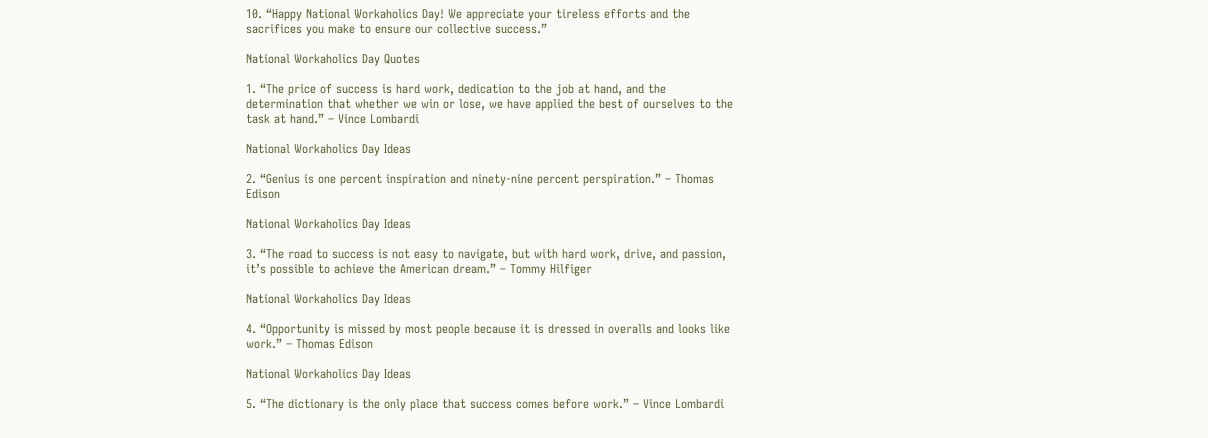10. “Happy National Workaholics Day! We appreciate your tireless efforts and the sacrifices you make to ensure our collective success.”

National Workaholics Day Quotes

1. “The price of success is hard work, dedication to the job at hand, and the determination that whether we win or lose, we have applied the best of ourselves to the task at hand.” – Vince Lombardi

National Workaholics Day Ideas

2. “Genius is one percent inspiration and ninety-nine percent perspiration.” – Thomas Edison

National Workaholics Day Ideas

3. “The road to success is not easy to navigate, but with hard work, drive, and passion, it’s possible to achieve the American dream.” – Tommy Hilfiger

National Workaholics Day Ideas

4. “Opportunity is missed by most people because it is dressed in overalls and looks like work.” – Thomas Edison

National Workaholics Day Ideas

5. “The dictionary is the only place that success comes before work.” – Vince Lombardi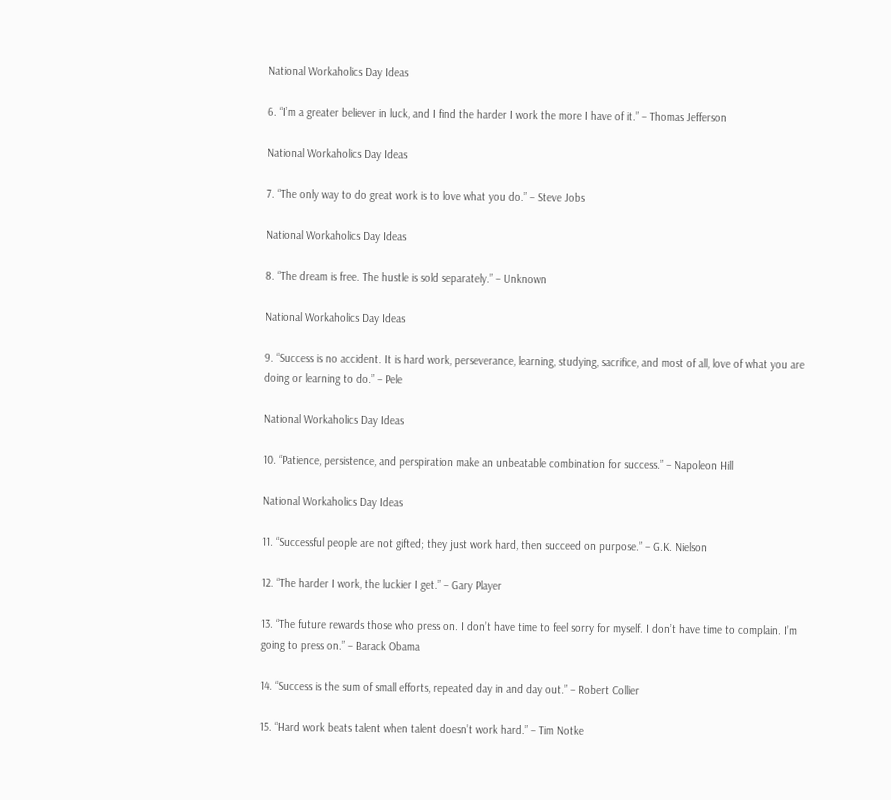National Workaholics Day Ideas

6. “I’m a greater believer in luck, and I find the harder I work the more I have of it.” – Thomas Jefferson

National Workaholics Day Ideas

7. “The only way to do great work is to love what you do.” – Steve Jobs

National Workaholics Day Ideas

8. “The dream is free. The hustle is sold separately.” – Unknown

National Workaholics Day Ideas

9. “Success is no accident. It is hard work, perseverance, learning, studying, sacrifice, and most of all, love of what you are doing or learning to do.” – Pele

National Workaholics Day Ideas

10. “Patience, persistence, and perspiration make an unbeatable combination for success.” – Napoleon Hill

National Workaholics Day Ideas

11. “Successful people are not gifted; they just work hard, then succeed on purpose.” – G.K. Nielson

12. “The harder I work, the luckier I get.” – Gary Player

13. “The future rewards those who press on. I don’t have time to feel sorry for myself. I don’t have time to complain. I’m going to press on.” – Barack Obama

14. “Success is the sum of small efforts, repeated day in and day out.” – Robert Collier

15. “Hard work beats talent when talent doesn’t work hard.” – Tim Notke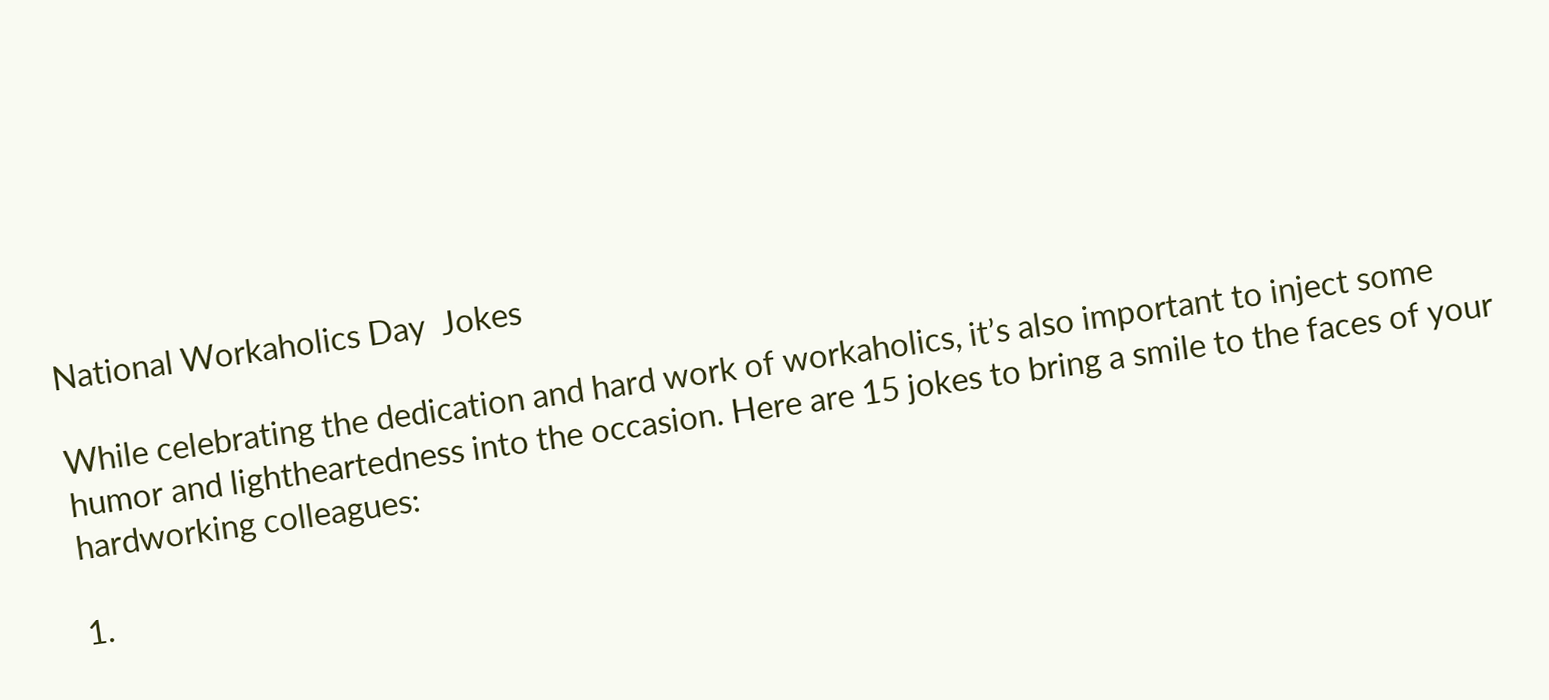National Workaholics Day  Jokes

While celebrating the dedication and hard work of workaholics, it’s also important to inject some humor and lightheartedness into the occasion. Here are 15 jokes to bring a smile to the faces of your hardworking colleagues:

1.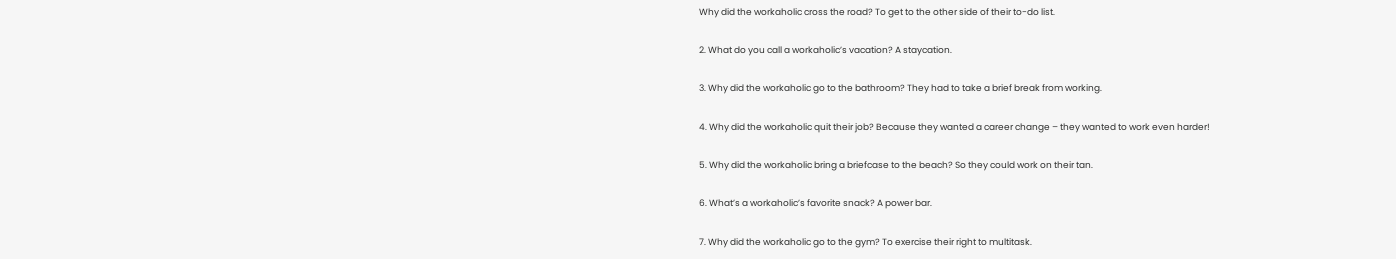Why did the workaholic cross the road? To get to the other side of their to-do list.

2. What do you call a workaholic’s vacation? A staycation.

3. Why did the workaholic go to the bathroom? They had to take a brief break from working.

4. Why did the workaholic quit their job? Because they wanted a career change – they wanted to work even harder!

5. Why did the workaholic bring a briefcase to the beach? So they could work on their tan.

6. What’s a workaholic’s favorite snack? A power bar.

7. Why did the workaholic go to the gym? To exercise their right to multitask.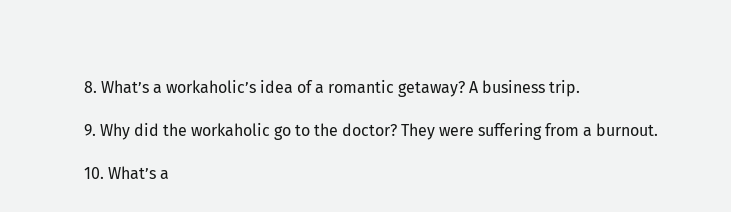8. What’s a workaholic’s idea of a romantic getaway? A business trip.

9. Why did the workaholic go to the doctor? They were suffering from a burnout.

10. What’s a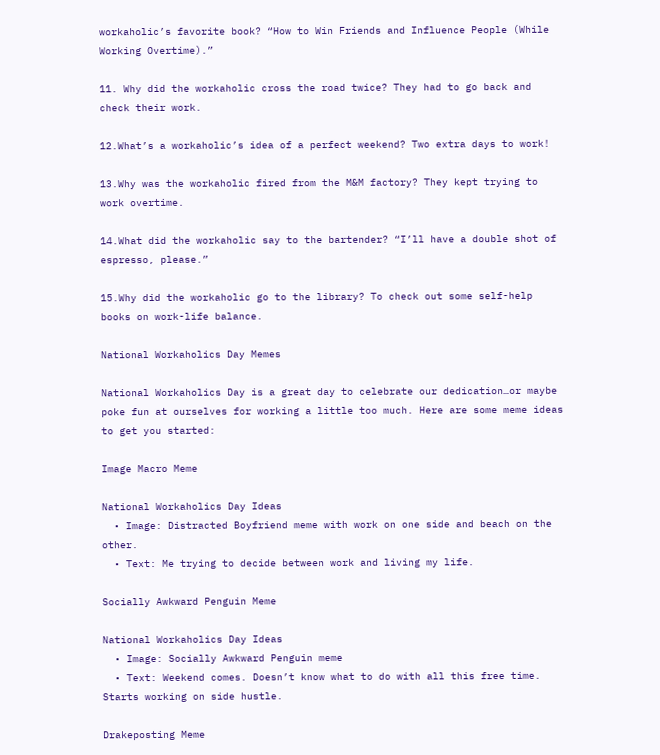workaholic’s favorite book? “How to Win Friends and Influence People (While Working Overtime).”

11. Why did the workaholic cross the road twice? They had to go back and check their work.

12.What’s a workaholic’s idea of a perfect weekend? Two extra days to work!

13.Why was the workaholic fired from the M&M factory? They kept trying to work overtime.

14.What did the workaholic say to the bartender? “I’ll have a double shot of espresso, please.”

15.Why did the workaholic go to the library? To check out some self-help books on work-life balance.

National Workaholics Day Memes

National Workaholics Day is a great day to celebrate our dedication…or maybe poke fun at ourselves for working a little too much. Here are some meme ideas to get you started:

Image Macro Meme

National Workaholics Day Ideas
  • Image: Distracted Boyfriend meme with work on one side and beach on the other.
  • Text: Me trying to decide between work and living my life.

Socially Awkward Penguin Meme

National Workaholics Day Ideas
  • Image: Socially Awkward Penguin meme
  • Text: Weekend comes. Doesn’t know what to do with all this free time. Starts working on side hustle.

Drakeposting Meme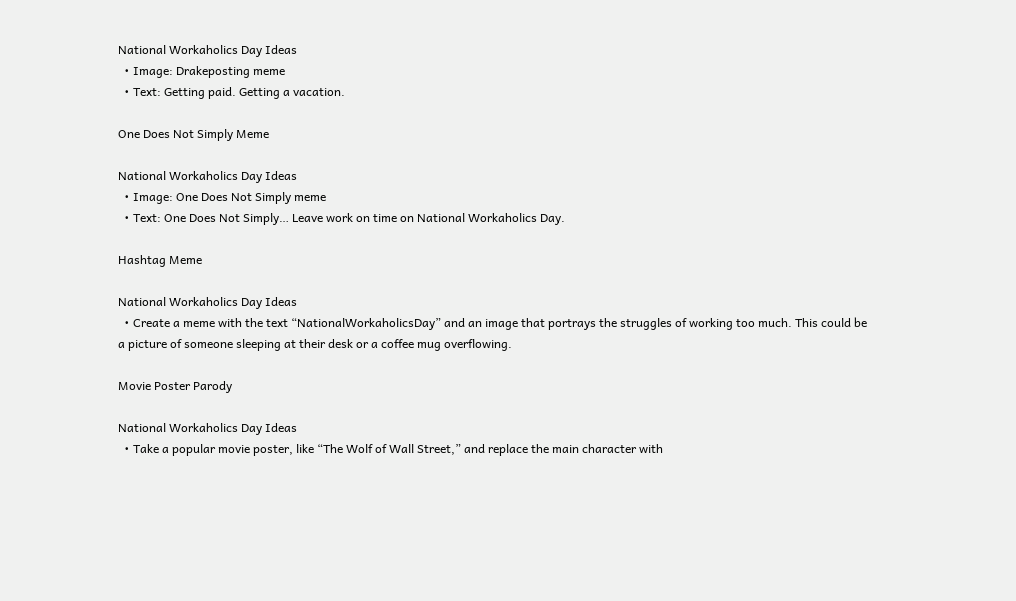National Workaholics Day Ideas
  • Image: Drakeposting meme
  • Text: Getting paid. Getting a vacation.

One Does Not Simply Meme

National Workaholics Day Ideas
  • Image: One Does Not Simply meme
  • Text: One Does Not Simply… Leave work on time on National Workaholics Day.

Hashtag Meme

National Workaholics Day Ideas
  • Create a meme with the text “NationalWorkaholicsDay” and an image that portrays the struggles of working too much. This could be a picture of someone sleeping at their desk or a coffee mug overflowing.

Movie Poster Parody

National Workaholics Day Ideas
  • Take a popular movie poster, like “The Wolf of Wall Street,” and replace the main character with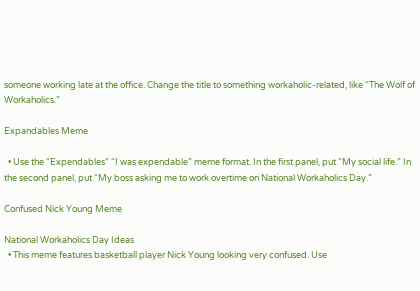someone working late at the office. Change the title to something workaholic-related, like “The Wolf of Workaholics.”

Expandables Meme

  • Use the “Expendables” “I was expendable” meme format. In the first panel, put “My social life.” In the second panel, put “My boss asking me to work overtime on National Workaholics Day.”

Confused Nick Young Meme

National Workaholics Day Ideas
  • This meme features basketball player Nick Young looking very confused. Use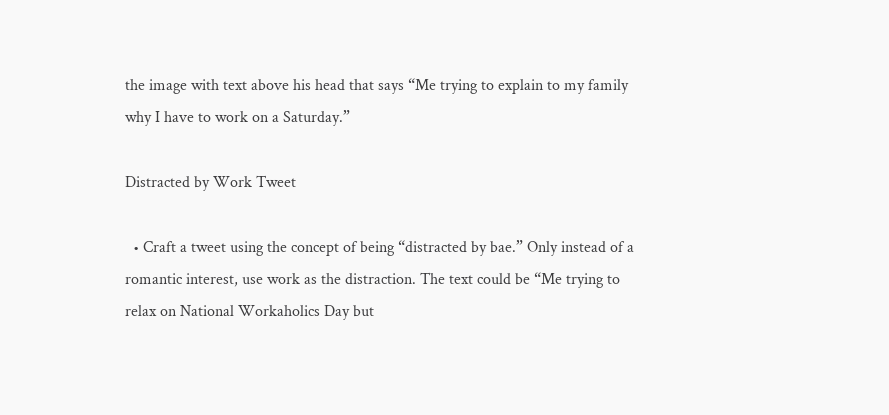the image with text above his head that says “Me trying to explain to my family why I have to work on a Saturday.”

Distracted by Work Tweet

  • Craft a tweet using the concept of being “distracted by bae.” Only instead of a romantic interest, use work as the distraction. The text could be “Me trying to relax on National Workaholics Day but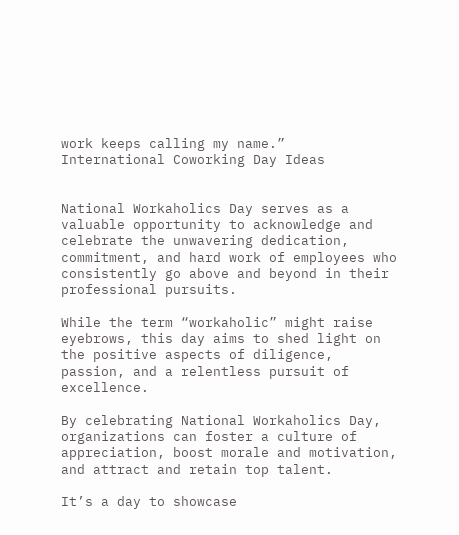work keeps calling my name.”
International Coworking Day Ideas


National Workaholics Day serves as a valuable opportunity to acknowledge and celebrate the unwavering dedication, commitment, and hard work of employees who consistently go above and beyond in their professional pursuits.

While the term “workaholic” might raise eyebrows, this day aims to shed light on the positive aspects of diligence, passion, and a relentless pursuit of excellence.

By celebrating National Workaholics Day, organizations can foster a culture of appreciation, boost morale and motivation, and attract and retain top talent.

It’s a day to showcase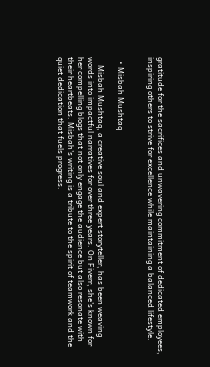gratitude for the sacrifices and unwavering commitment of dedicated employees, inspiring others to strive for excellence while maintaining a balanced lifestyle.


  • Misbah Mushtaq

    Misbah Mushtaq, a creative soul and expert storyteller, has been weaving words into impactful narratives for over three years. On Fiverr, she's known for her compelling blogs that not only engage the audience but also resonate with their heartbeats. Misbah's writing is a tribute to the spirit of teamwork and the quiet dedication that fuels progress.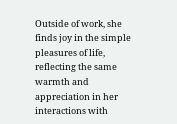Outside of work, she finds joy in the simple pleasures of life, reflecting the same warmth and appreciation in her interactions with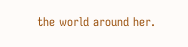the world around her.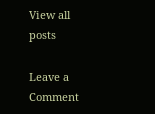View all posts

Leave a Comment